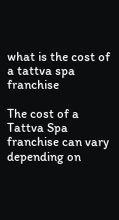what is the cost of a tattva spa franchise

The cost of a Tattva Spa franchise can vary depending on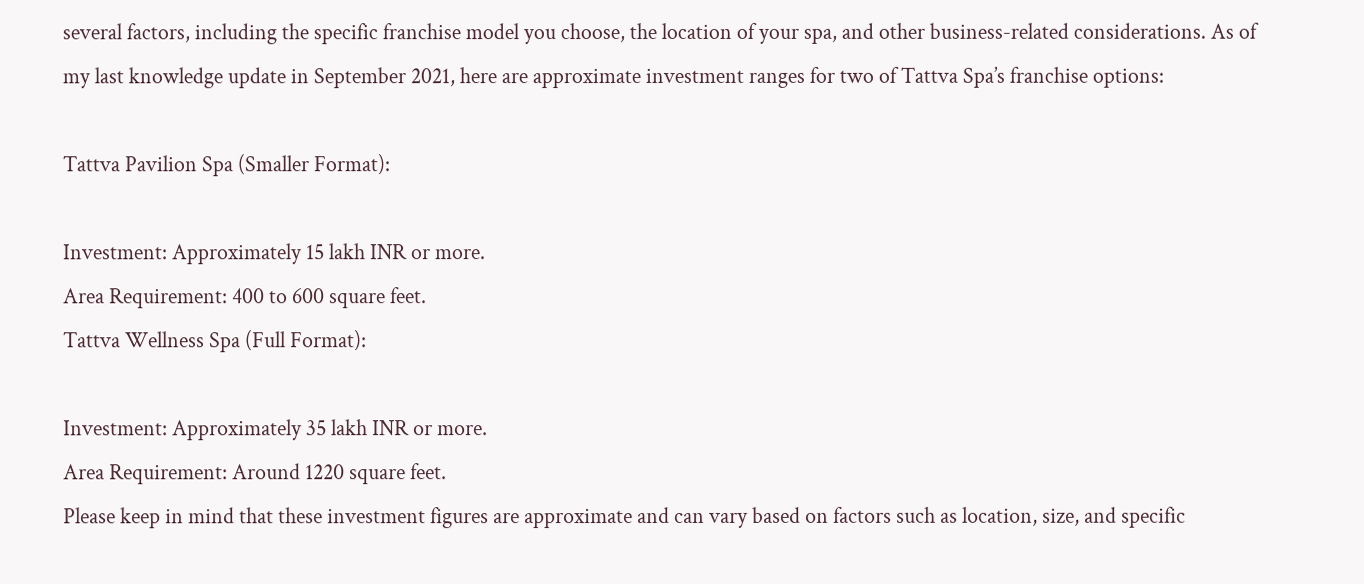several factors, including the specific franchise model you choose, the location of your spa, and other business-related considerations. As of my last knowledge update in September 2021, here are approximate investment ranges for two of Tattva Spa’s franchise options:

Tattva Pavilion Spa (Smaller Format):

Investment: Approximately 15 lakh INR or more.
Area Requirement: 400 to 600 square feet.
Tattva Wellness Spa (Full Format):

Investment: Approximately 35 lakh INR or more.
Area Requirement: Around 1220 square feet.
Please keep in mind that these investment figures are approximate and can vary based on factors such as location, size, and specific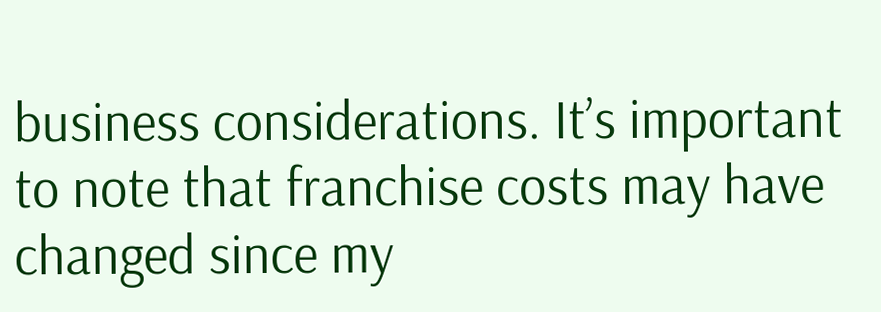business considerations. It’s important to note that franchise costs may have changed since my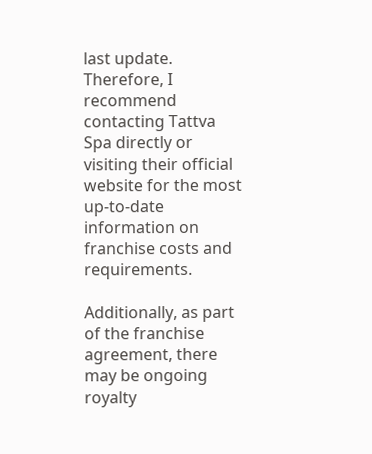last update. Therefore, I recommend contacting Tattva Spa directly or visiting their official website for the most up-to-date information on franchise costs and requirements.

Additionally, as part of the franchise agreement, there may be ongoing royalty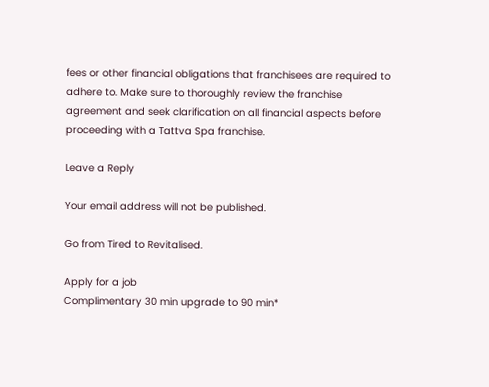fees or other financial obligations that franchisees are required to adhere to. Make sure to thoroughly review the franchise agreement and seek clarification on all financial aspects before proceeding with a Tattva Spa franchise.

Leave a Reply

Your email address will not be published.

Go from Tired to Revitalised.

Apply for a job
Complimentary 30 min upgrade to 90 min*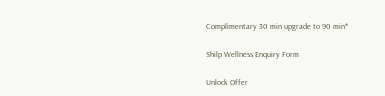Complimentary 30 min upgrade to 90 min*

Shilp Wellness Enquiry Form

Unlock Offer